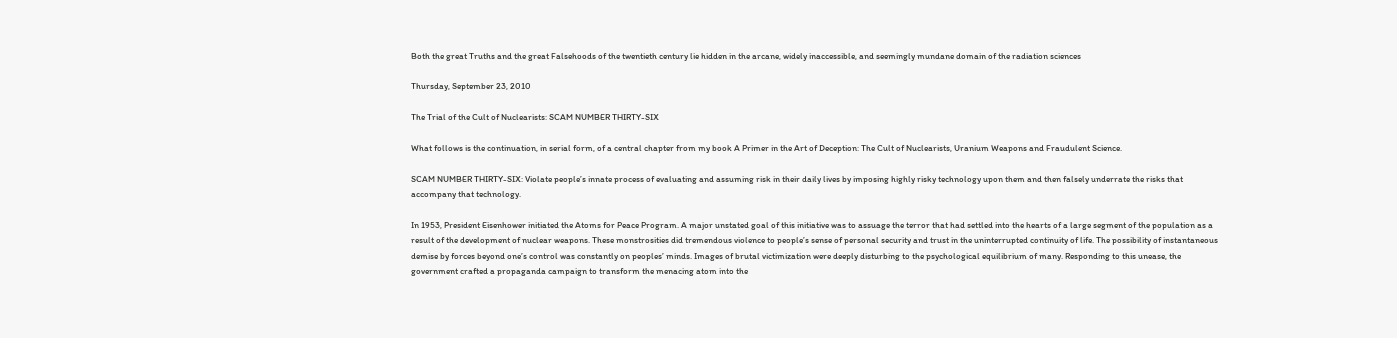Both the great Truths and the great Falsehoods of the twentieth century lie hidden in the arcane, widely inaccessible, and seemingly mundane domain of the radiation sciences

Thursday, September 23, 2010

The Trial of the Cult of Nuclearists: SCAM NUMBER THIRTY-SIX

What follows is the continuation, in serial form, of a central chapter from my book A Primer in the Art of Deception: The Cult of Nuclearists, Uranium Weapons and Fraudulent Science.

SCAM NUMBER THIRTY-SIX: Violate people’s innate process of evaluating and assuming risk in their daily lives by imposing highly risky technology upon them and then falsely underrate the risks that accompany that technology.

In 1953, President Eisenhower initiated the Atoms for Peace Program. A major unstated goal of this initiative was to assuage the terror that had settled into the hearts of a large segment of the population as a result of the development of nuclear weapons. These monstrosities did tremendous violence to people’s sense of personal security and trust in the uninterrupted continuity of life. The possibility of instantaneous demise by forces beyond one’s control was constantly on peoples’ minds. Images of brutal victimization were deeply disturbing to the psychological equilibrium of many. Responding to this unease, the government crafted a propaganda campaign to transform the menacing atom into the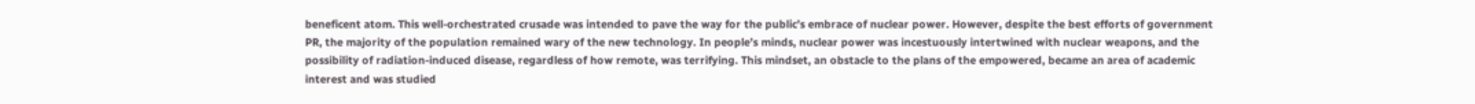beneficent atom. This well-orchestrated crusade was intended to pave the way for the public’s embrace of nuclear power. However, despite the best efforts of government PR, the majority of the population remained wary of the new technology. In people’s minds, nuclear power was incestuously intertwined with nuclear weapons, and the possibility of radiation-induced disease, regardless of how remote, was terrifying. This mindset, an obstacle to the plans of the empowered, became an area of academic interest and was studied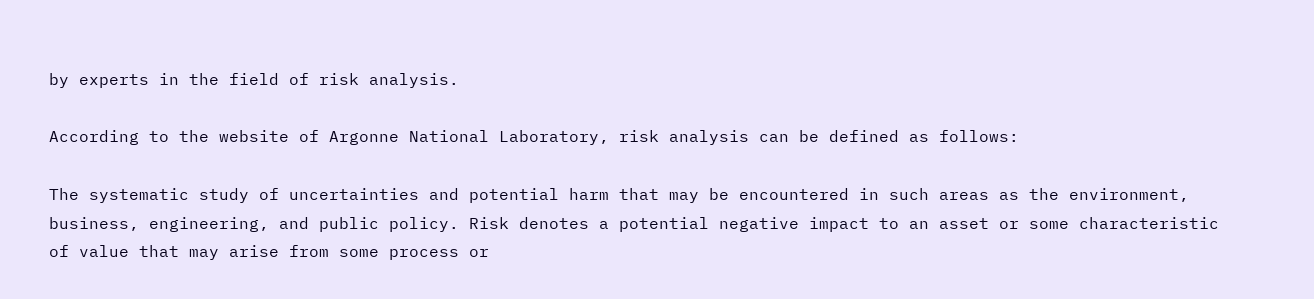by experts in the field of risk analysis.

According to the website of Argonne National Laboratory, risk analysis can be defined as follows:

The systematic study of uncertainties and potential harm that may be encountered in such areas as the environment, business, engineering, and public policy. Risk denotes a potential negative impact to an asset or some characteristic of value that may arise from some process or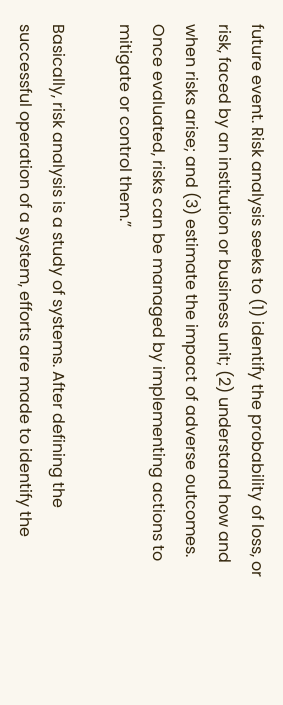future event. Risk analysis seeks to (1) identify the probability of loss, or risk, faced by an institution or business unit; (2) understand how and when risks arise; and (3) estimate the impact of adverse outcomes. Once evaluated, risks can be managed by implementing actions to mitigate or control them.”

Basically, risk analysis is a study of systems. After defining the successful operation of a system, efforts are made to identify the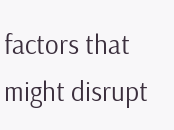factors that might disrupt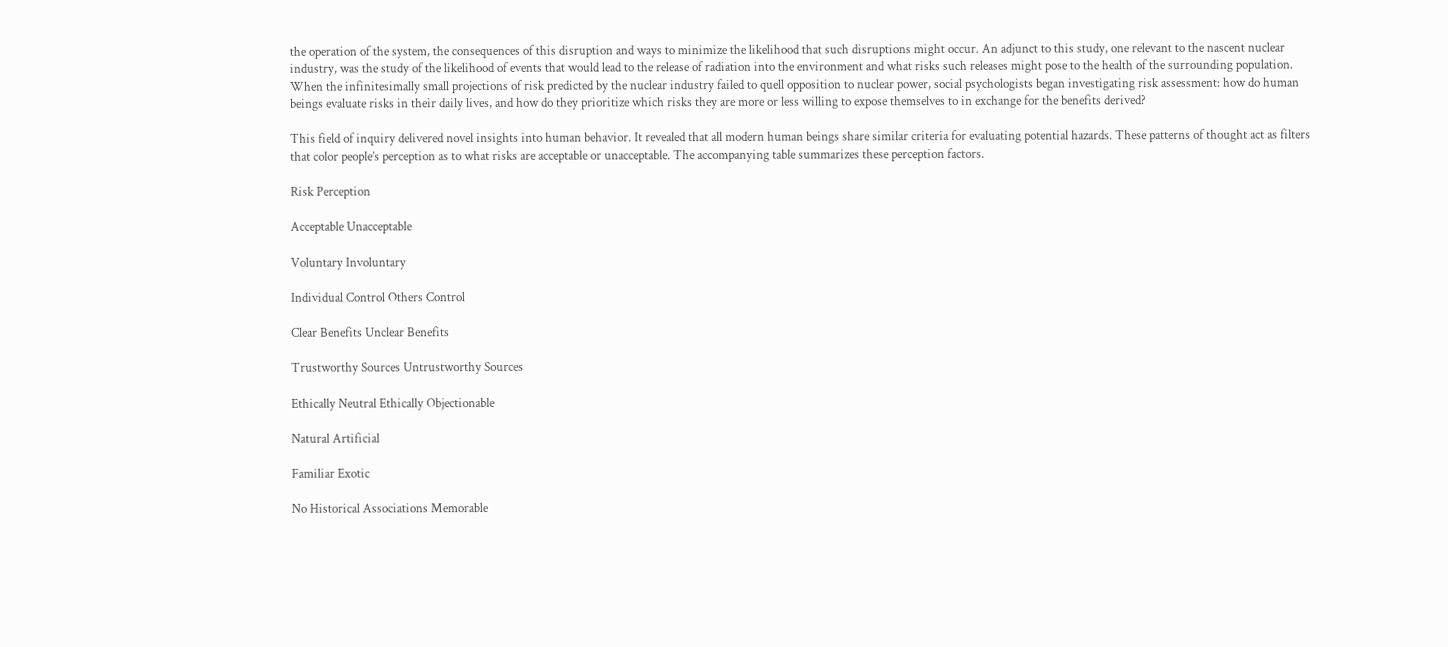the operation of the system, the consequences of this disruption and ways to minimize the likelihood that such disruptions might occur. An adjunct to this study, one relevant to the nascent nuclear industry, was the study of the likelihood of events that would lead to the release of radiation into the environment and what risks such releases might pose to the health of the surrounding population. When the infinitesimally small projections of risk predicted by the nuclear industry failed to quell opposition to nuclear power, social psychologists began investigating risk assessment: how do human beings evaluate risks in their daily lives, and how do they prioritize which risks they are more or less willing to expose themselves to in exchange for the benefits derived?

This field of inquiry delivered novel insights into human behavior. It revealed that all modern human beings share similar criteria for evaluating potential hazards. These patterns of thought act as filters that color people’s perception as to what risks are acceptable or unacceptable. The accompanying table summarizes these perception factors.

Risk Perception

Acceptable Unacceptable

Voluntary Involuntary

Individual Control Others Control

Clear Benefits Unclear Benefits

Trustworthy Sources Untrustworthy Sources

Ethically Neutral Ethically Objectionable

Natural Artificial

Familiar Exotic

No Historical Associations Memorable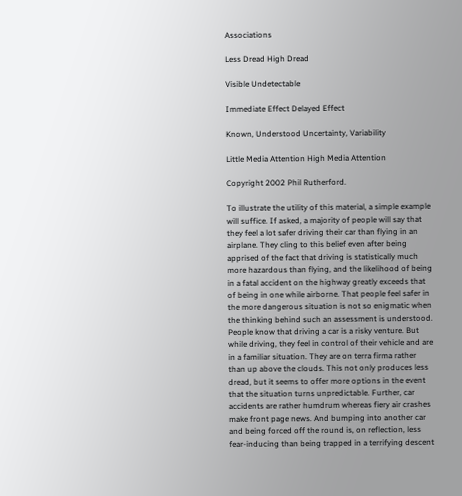Associations

Less Dread High Dread

Visible Undetectable

Immediate Effect Delayed Effect

Known, Understood Uncertainty, Variability

Little Media Attention High Media Attention

Copyright 2002 Phil Rutherford.

To illustrate the utility of this material, a simple example will suffice. If asked, a majority of people will say that they feel a lot safer driving their car than flying in an airplane. They cling to this belief even after being apprised of the fact that driving is statistically much more hazardous than flying, and the likelihood of being in a fatal accident on the highway greatly exceeds that of being in one while airborne. That people feel safer in the more dangerous situation is not so enigmatic when the thinking behind such an assessment is understood. People know that driving a car is a risky venture. But while driving, they feel in control of their vehicle and are in a familiar situation. They are on terra firma rather than up above the clouds. This not only produces less dread, but it seems to offer more options in the event that the situation turns unpredictable. Further, car accidents are rather humdrum whereas fiery air crashes make front page news. And bumping into another car and being forced off the round is, on reflection, less fear-inducing than being trapped in a terrifying descent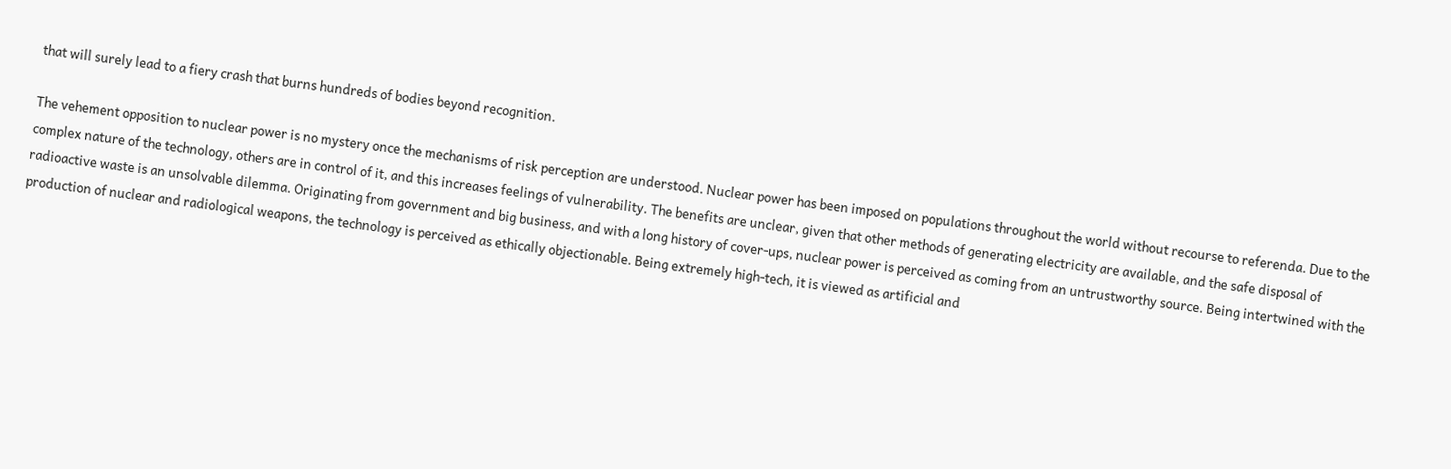that will surely lead to a fiery crash that burns hundreds of bodies beyond recognition.

The vehement opposition to nuclear power is no mystery once the mechanisms of risk perception are understood. Nuclear power has been imposed on populations throughout the world without recourse to referenda. Due to the complex nature of the technology, others are in control of it, and this increases feelings of vulnerability. The benefits are unclear, given that other methods of generating electricity are available, and the safe disposal of radioactive waste is an unsolvable dilemma. Originating from government and big business, and with a long history of cover-ups, nuclear power is perceived as coming from an untrustworthy source. Being intertwined with the production of nuclear and radiological weapons, the technology is perceived as ethically objectionable. Being extremely high-tech, it is viewed as artificial and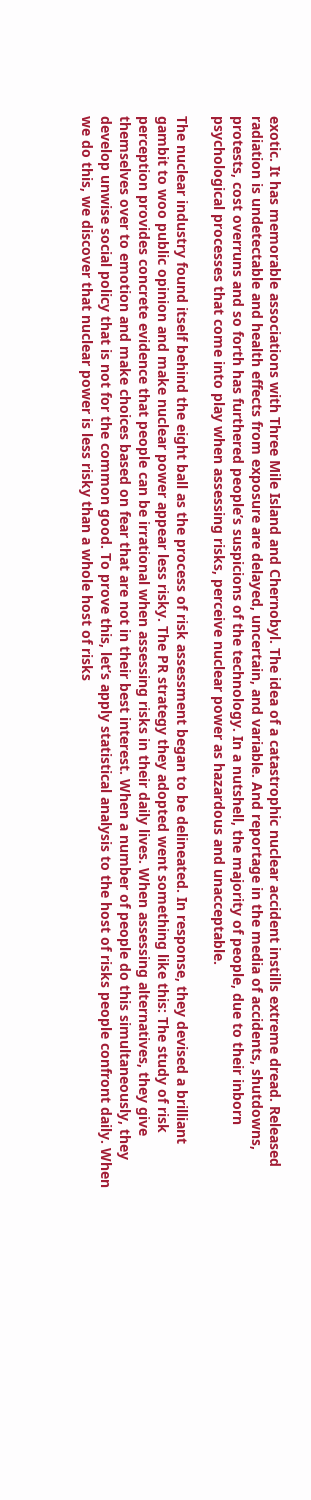exotic. It has memorable associations with Three Mile Island and Chernobyl. The idea of a catastrophic nuclear accident instills extreme dread. Released radiation is undetectable and health effects from exposure are delayed, uncertain, and variable. And reportage in the media of accidents, shutdowns, protests, cost overruns and so forth has furthered people’s suspicions of the technology. In a nutshell, the majority of people, due to their inborn psychological processes that come into play when assessing risks, perceive nuclear power as hazardous and unacceptable.

The nuclear industry found itself behind the eight ball as the process of risk assessment began to be delineated. In response, they devised a brilliant gambit to woo public opinion and make nuclear power appear less risky. The PR strategy they adopted went something like this: The study of risk perception provides concrete evidence that people can be irrational when assessing risks in their daily lives. When assessing alternatives, they give themselves over to emotion and make choices based on fear that are not in their best interest. When a number of people do this simultaneously, they develop unwise social policy that is not for the common good. To prove this, let’s apply statistical analysis to the host of risks people confront daily. When we do this, we discover that nuclear power is less risky than a whole host of risks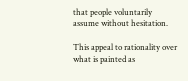that people voluntarily assume without hesitation.

This appeal to rationality over what is painted as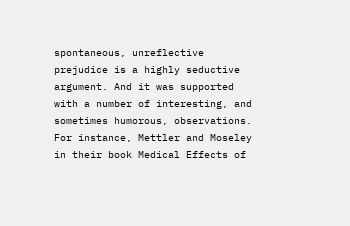spontaneous, unreflective prejudice is a highly seductive argument. And it was supported with a number of interesting, and sometimes humorous, observations. For instance, Mettler and Moseley in their book Medical Effects of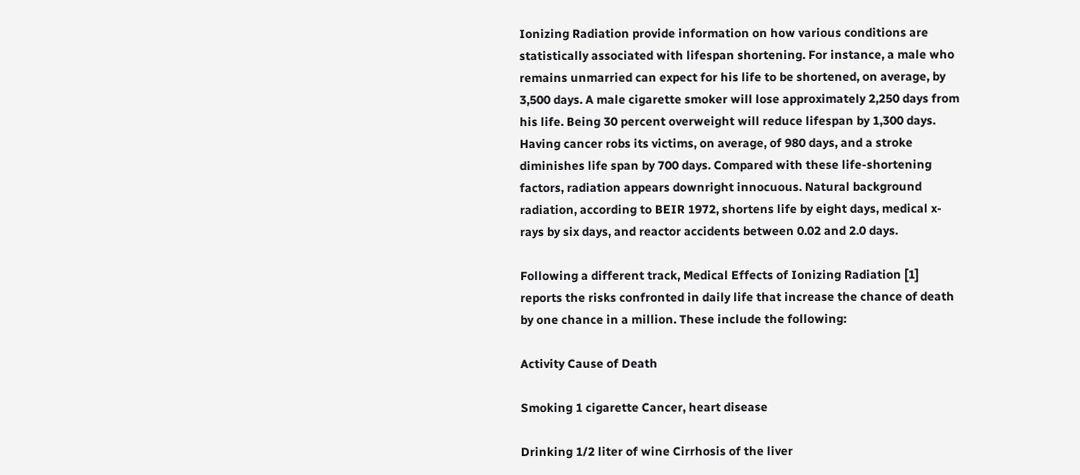Ionizing Radiation provide information on how various conditions are statistically associated with lifespan shortening. For instance, a male who remains unmarried can expect for his life to be shortened, on average, by 3,500 days. A male cigarette smoker will lose approximately 2,250 days from his life. Being 30 percent overweight will reduce lifespan by 1,300 days. Having cancer robs its victims, on average, of 980 days, and a stroke diminishes life span by 700 days. Compared with these life-shortening factors, radiation appears downright innocuous. Natural background radiation, according to BEIR 1972, shortens life by eight days, medical x-rays by six days, and reactor accidents between 0.02 and 2.0 days.

Following a different track, Medical Effects of Ionizing Radiation [1] reports the risks confronted in daily life that increase the chance of death by one chance in a million. These include the following:

Activity Cause of Death

Smoking 1 cigarette Cancer, heart disease

Drinking 1/2 liter of wine Cirrhosis of the liver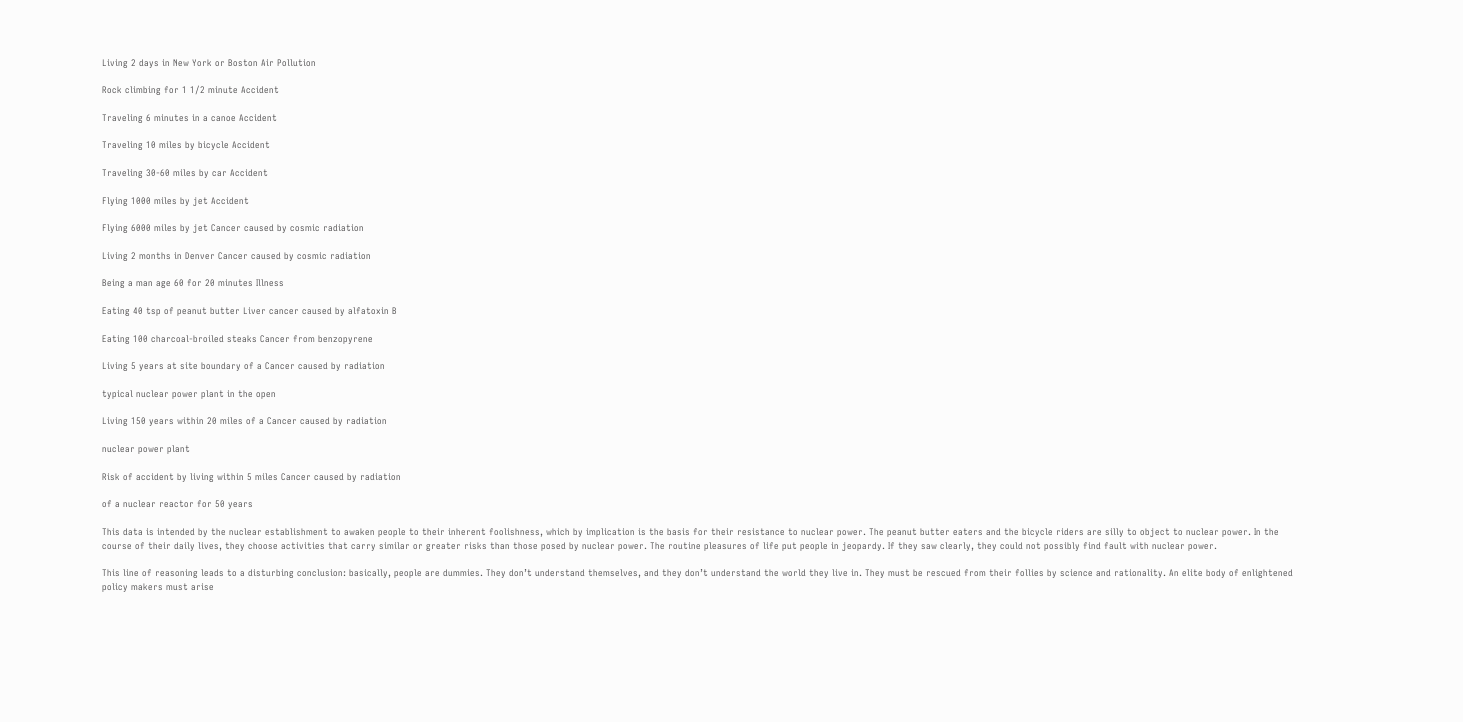Living 2 days in New York or Boston Air Pollution

Rock climbing for 1 1/2 minute Accident

Traveling 6 minutes in a canoe Accident

Traveling 10 miles by bicycle Accident

Traveling 30-60 miles by car Accident

Flying 1000 miles by jet Accident

Flying 6000 miles by jet Cancer caused by cosmic radiation

Living 2 months in Denver Cancer caused by cosmic radiation

Being a man age 60 for 20 minutes Illness

Eating 40 tsp of peanut butter Liver cancer caused by alfatoxin B

Eating 100 charcoal-broiled steaks Cancer from benzopyrene

Living 5 years at site boundary of a Cancer caused by radiation

typical nuclear power plant in the open

Living 150 years within 20 miles of a Cancer caused by radiation

nuclear power plant

Risk of accident by living within 5 miles Cancer caused by radiation

of a nuclear reactor for 50 years

This data is intended by the nuclear establishment to awaken people to their inherent foolishness, which by implication is the basis for their resistance to nuclear power. The peanut butter eaters and the bicycle riders are silly to object to nuclear power. In the course of their daily lives, they choose activities that carry similar or greater risks than those posed by nuclear power. The routine pleasures of life put people in jeopardy. If they saw clearly, they could not possibly find fault with nuclear power.

This line of reasoning leads to a disturbing conclusion: basically, people are dummies. They don’t understand themselves, and they don’t understand the world they live in. They must be rescued from their follies by science and rationality. An elite body of enlightened policy makers must arise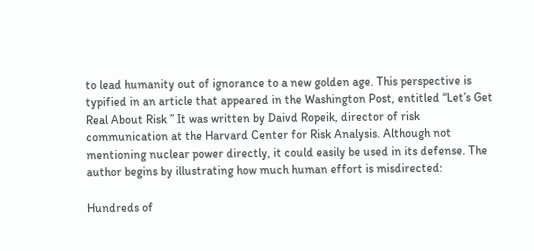to lead humanity out of ignorance to a new golden age. This perspective is typified in an article that appeared in the Washington Post, entitled “Let’s Get Real About Risk ” It was written by Daivd Ropeik, director of risk communication at the Harvard Center for Risk Analysis. Although not mentioning nuclear power directly, it could easily be used in its defense. The author begins by illustrating how much human effort is misdirected:

Hundreds of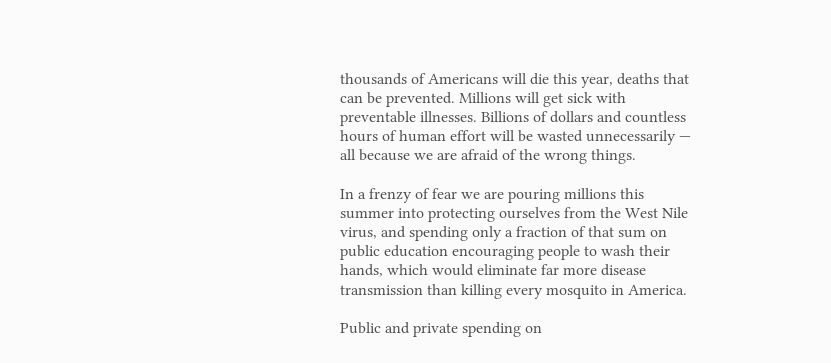thousands of Americans will die this year, deaths that can be prevented. Millions will get sick with preventable illnesses. Billions of dollars and countless hours of human effort will be wasted unnecessarily — all because we are afraid of the wrong things.

In a frenzy of fear we are pouring millions this summer into protecting ourselves from the West Nile virus, and spending only a fraction of that sum on public education encouraging people to wash their hands, which would eliminate far more disease transmission than killing every mosquito in America.

Public and private spending on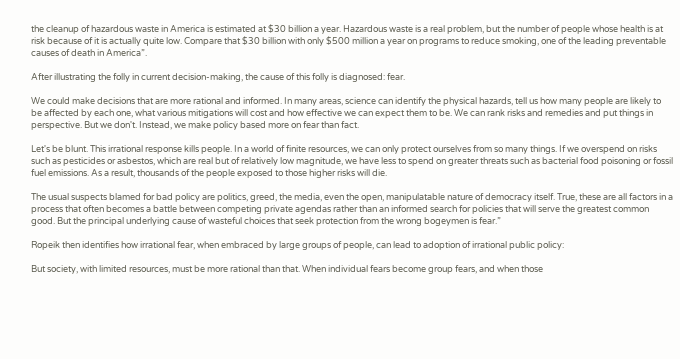the cleanup of hazardous waste in America is estimated at $30 billion a year. Hazardous waste is a real problem, but the number of people whose health is at risk because of it is actually quite low. Compare that $30 billion with only $500 million a year on programs to reduce smoking, one of the leading preventable causes of death in America”.

After illustrating the folly in current decision-making, the cause of this folly is diagnosed: fear.

We could make decisions that are more rational and informed. In many areas, science can identify the physical hazards, tell us how many people are likely to be affected by each one, what various mitigations will cost and how effective we can expect them to be. We can rank risks and remedies and put things in perspective. But we don't. Instead, we make policy based more on fear than fact.

Let's be blunt. This irrational response kills people. In a world of finite resources, we can only protect ourselves from so many things. If we overspend on risks such as pesticides or asbestos, which are real but of relatively low magnitude, we have less to spend on greater threats such as bacterial food poisoning or fossil fuel emissions. As a result, thousands of the people exposed to those higher risks will die.

The usual suspects blamed for bad policy are politics, greed, the media, even the open, manipulatable nature of democracy itself. True, these are all factors in a process that often becomes a battle between competing private agendas rather than an informed search for policies that will serve the greatest common good. But the principal underlying cause of wasteful choices that seek protection from the wrong bogeymen is fear.”

Ropeik then identifies how irrational fear, when embraced by large groups of people, can lead to adoption of irrational public policy:

But society, with limited resources, must be more rational than that. When individual fears become group fears, and when those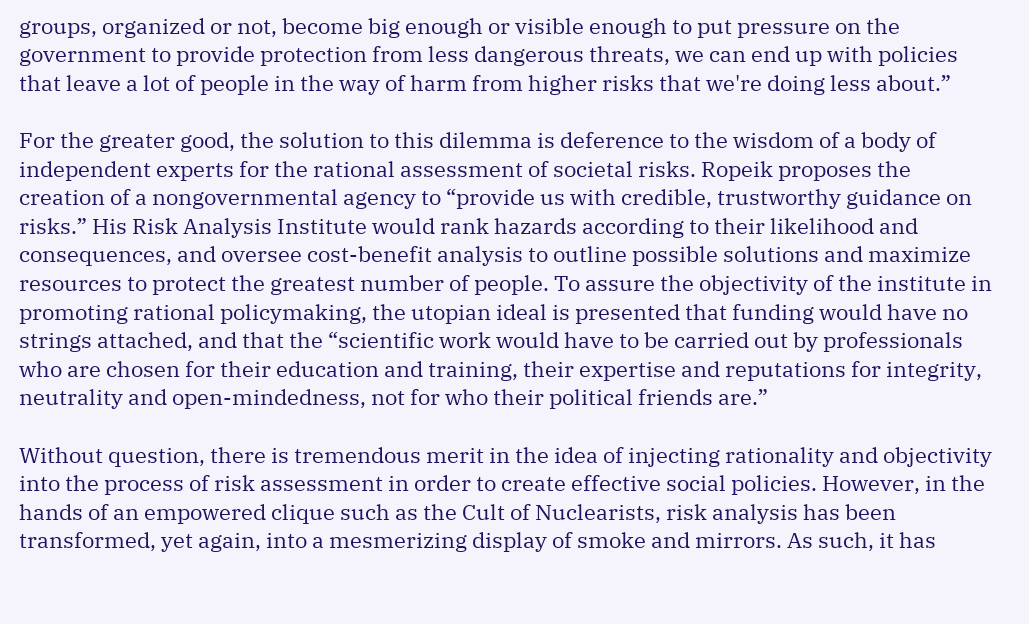groups, organized or not, become big enough or visible enough to put pressure on the government to provide protection from less dangerous threats, we can end up with policies that leave a lot of people in the way of harm from higher risks that we're doing less about.”

For the greater good, the solution to this dilemma is deference to the wisdom of a body of independent experts for the rational assessment of societal risks. Ropeik proposes the creation of a nongovernmental agency to “provide us with credible, trustworthy guidance on risks.” His Risk Analysis Institute would rank hazards according to their likelihood and consequences, and oversee cost-benefit analysis to outline possible solutions and maximize resources to protect the greatest number of people. To assure the objectivity of the institute in promoting rational policymaking, the utopian ideal is presented that funding would have no strings attached, and that the “scientific work would have to be carried out by professionals who are chosen for their education and training, their expertise and reputations for integrity, neutrality and open-mindedness, not for who their political friends are.”

Without question, there is tremendous merit in the idea of injecting rationality and objectivity into the process of risk assessment in order to create effective social policies. However, in the hands of an empowered clique such as the Cult of Nuclearists, risk analysis has been transformed, yet again, into a mesmerizing display of smoke and mirrors. As such, it has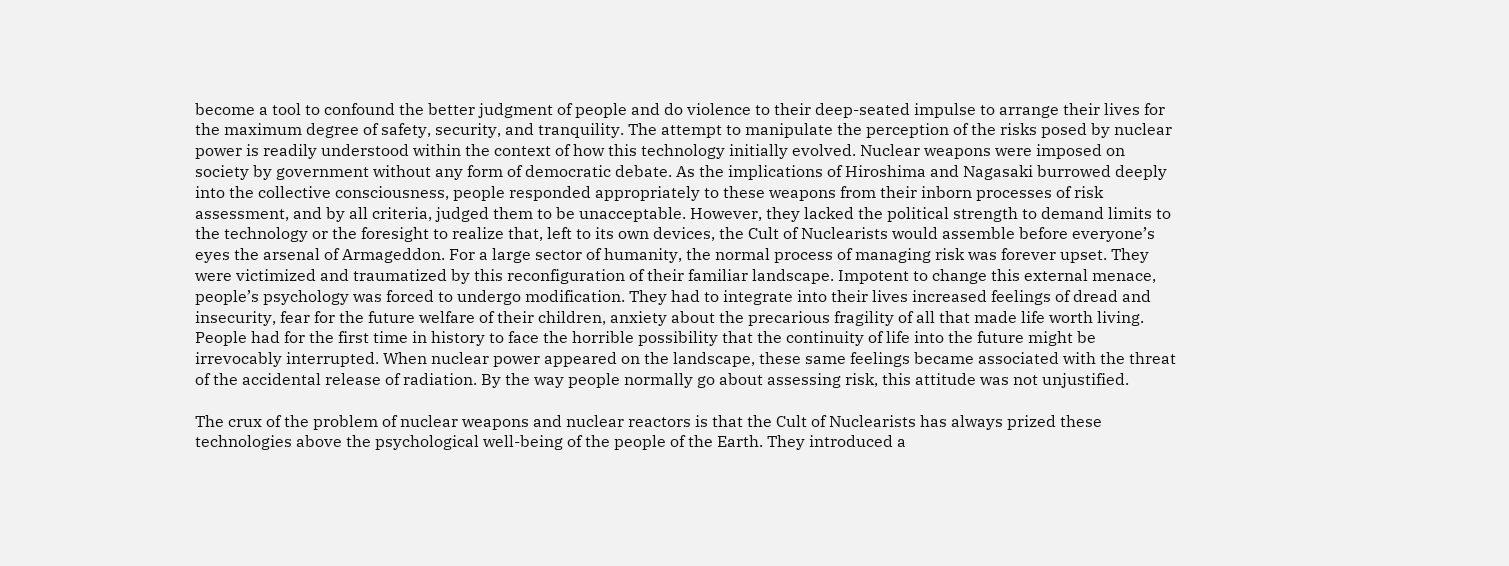become a tool to confound the better judgment of people and do violence to their deep-seated impulse to arrange their lives for the maximum degree of safety, security, and tranquility. The attempt to manipulate the perception of the risks posed by nuclear power is readily understood within the context of how this technology initially evolved. Nuclear weapons were imposed on society by government without any form of democratic debate. As the implications of Hiroshima and Nagasaki burrowed deeply into the collective consciousness, people responded appropriately to these weapons from their inborn processes of risk assessment, and by all criteria, judged them to be unacceptable. However, they lacked the political strength to demand limits to the technology or the foresight to realize that, left to its own devices, the Cult of Nuclearists would assemble before everyone’s eyes the arsenal of Armageddon. For a large sector of humanity, the normal process of managing risk was forever upset. They were victimized and traumatized by this reconfiguration of their familiar landscape. Impotent to change this external menace, people’s psychology was forced to undergo modification. They had to integrate into their lives increased feelings of dread and insecurity, fear for the future welfare of their children, anxiety about the precarious fragility of all that made life worth living. People had for the first time in history to face the horrible possibility that the continuity of life into the future might be irrevocably interrupted. When nuclear power appeared on the landscape, these same feelings became associated with the threat of the accidental release of radiation. By the way people normally go about assessing risk, this attitude was not unjustified.

The crux of the problem of nuclear weapons and nuclear reactors is that the Cult of Nuclearists has always prized these technologies above the psychological well-being of the people of the Earth. They introduced a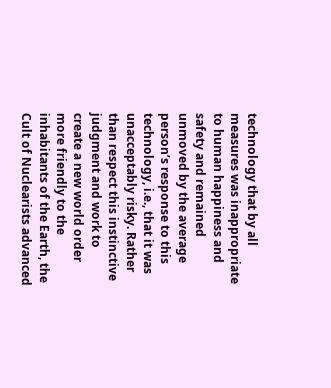technology that by all measures was inappropriate to human happiness and safety and remained unmoved by the average person’s response to this technology, i.e., that it was unacceptably risky. Rather than respect this instinctive judgment and work to create a new world order more friendly to the inhabitants of the Earth, the Cult of Nuclearists advanced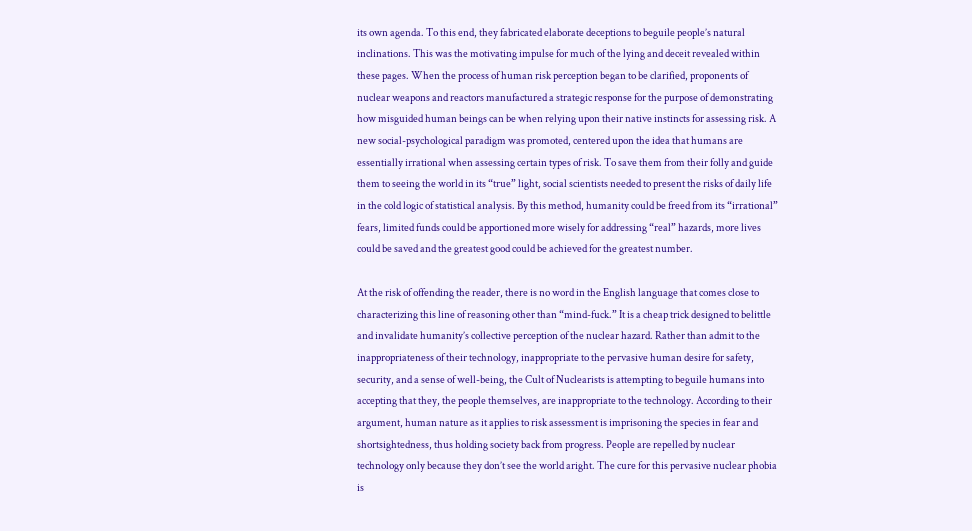its own agenda. To this end, they fabricated elaborate deceptions to beguile people’s natural inclinations. This was the motivating impulse for much of the lying and deceit revealed within these pages. When the process of human risk perception began to be clarified, proponents of nuclear weapons and reactors manufactured a strategic response for the purpose of demonstrating how misguided human beings can be when relying upon their native instincts for assessing risk. A new social-psychological paradigm was promoted, centered upon the idea that humans are essentially irrational when assessing certain types of risk. To save them from their folly and guide them to seeing the world in its “true” light, social scientists needed to present the risks of daily life in the cold logic of statistical analysis. By this method, humanity could be freed from its “irrational” fears, limited funds could be apportioned more wisely for addressing “real” hazards, more lives could be saved and the greatest good could be achieved for the greatest number.

At the risk of offending the reader, there is no word in the English language that comes close to characterizing this line of reasoning other than “mind-fuck.” It is a cheap trick designed to belittle and invalidate humanity’s collective perception of the nuclear hazard. Rather than admit to the inappropriateness of their technology, inappropriate to the pervasive human desire for safety, security, and a sense of well-being, the Cult of Nuclearists is attempting to beguile humans into accepting that they, the people themselves, are inappropriate to the technology. According to their argument, human nature as it applies to risk assessment is imprisoning the species in fear and shortsightedness, thus holding society back from progress. People are repelled by nuclear technology only because they don’t see the world aright. The cure for this pervasive nuclear phobia is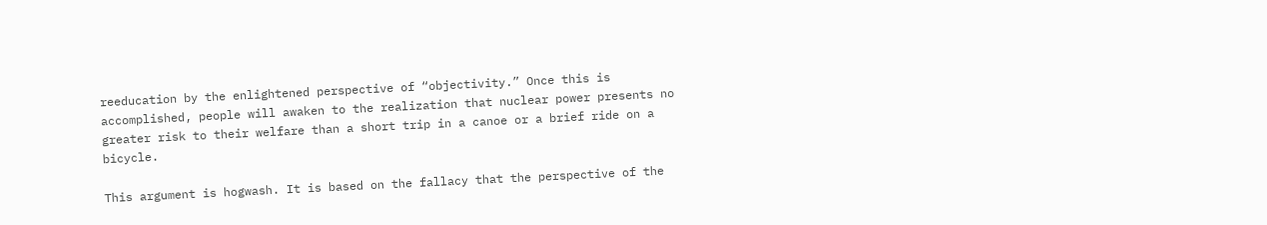reeducation by the enlightened perspective of “objectivity.” Once this is accomplished, people will awaken to the realization that nuclear power presents no greater risk to their welfare than a short trip in a canoe or a brief ride on a bicycle.

This argument is hogwash. It is based on the fallacy that the perspective of the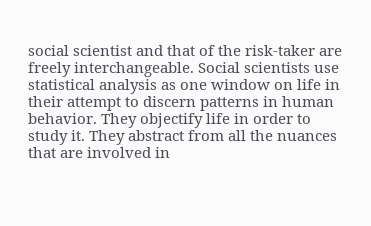social scientist and that of the risk-taker are freely interchangeable. Social scientists use statistical analysis as one window on life in their attempt to discern patterns in human behavior. They objectify life in order to study it. They abstract from all the nuances that are involved in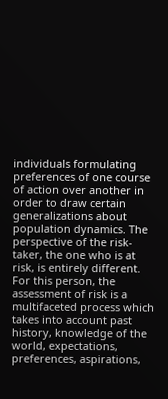individuals formulating preferences of one course of action over another in order to draw certain generalizations about population dynamics. The perspective of the risk-taker, the one who is at risk, is entirely different. For this person, the assessment of risk is a multifaceted process which takes into account past history, knowledge of the world, expectations, preferences, aspirations,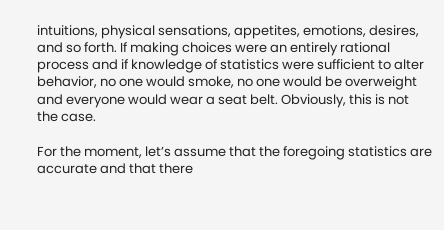intuitions, physical sensations, appetites, emotions, desires, and so forth. If making choices were an entirely rational process and if knowledge of statistics were sufficient to alter behavior, no one would smoke, no one would be overweight and everyone would wear a seat belt. Obviously, this is not the case.

For the moment, let’s assume that the foregoing statistics are accurate and that there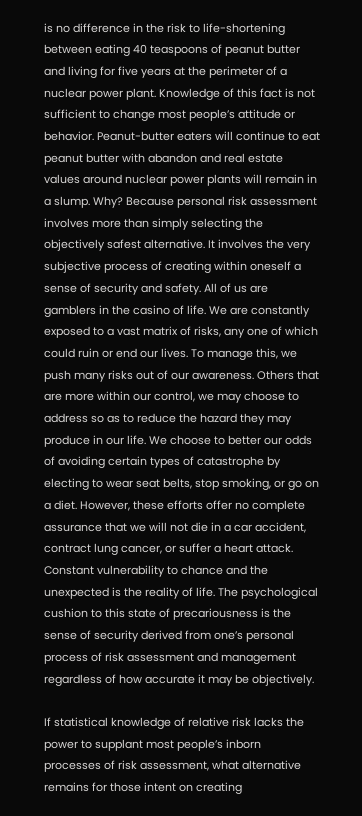is no difference in the risk to life-shortening between eating 40 teaspoons of peanut butter and living for five years at the perimeter of a nuclear power plant. Knowledge of this fact is not sufficient to change most people’s attitude or behavior. Peanut-butter eaters will continue to eat peanut butter with abandon and real estate values around nuclear power plants will remain in a slump. Why? Because personal risk assessment involves more than simply selecting the objectively safest alternative. It involves the very subjective process of creating within oneself a sense of security and safety. All of us are gamblers in the casino of life. We are constantly exposed to a vast matrix of risks, any one of which could ruin or end our lives. To manage this, we push many risks out of our awareness. Others that are more within our control, we may choose to address so as to reduce the hazard they may produce in our life. We choose to better our odds of avoiding certain types of catastrophe by electing to wear seat belts, stop smoking, or go on a diet. However, these efforts offer no complete assurance that we will not die in a car accident, contract lung cancer, or suffer a heart attack. Constant vulnerability to chance and the unexpected is the reality of life. The psychological cushion to this state of precariousness is the sense of security derived from one’s personal process of risk assessment and management regardless of how accurate it may be objectively.

If statistical knowledge of relative risk lacks the power to supplant most people’s inborn processes of risk assessment, what alternative remains for those intent on creating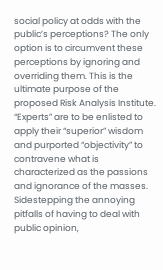social policy at odds with the public’s perceptions? The only option is to circumvent these perceptions by ignoring and overriding them. This is the ultimate purpose of the proposed Risk Analysis Institute. “Experts” are to be enlisted to apply their “superior” wisdom and purported “objectivity” to contravene what is characterized as the passions and ignorance of the masses. Sidestepping the annoying pitfalls of having to deal with public opinion,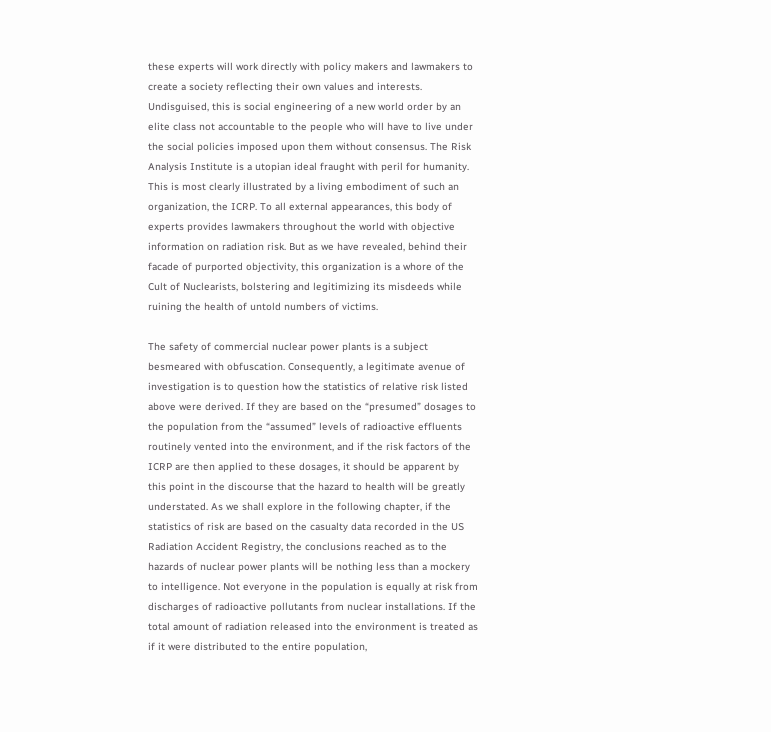these experts will work directly with policy makers and lawmakers to create a society reflecting their own values and interests. Undisguised, this is social engineering of a new world order by an elite class not accountable to the people who will have to live under the social policies imposed upon them without consensus. The Risk Analysis Institute is a utopian ideal fraught with peril for humanity. This is most clearly illustrated by a living embodiment of such an organization, the ICRP. To all external appearances, this body of experts provides lawmakers throughout the world with objective information on radiation risk. But as we have revealed, behind their facade of purported objectivity, this organization is a whore of the Cult of Nuclearists, bolstering and legitimizing its misdeeds while ruining the health of untold numbers of victims.

The safety of commercial nuclear power plants is a subject besmeared with obfuscation. Consequently, a legitimate avenue of investigation is to question how the statistics of relative risk listed above were derived. If they are based on the “presumed” dosages to the population from the “assumed” levels of radioactive effluents routinely vented into the environment, and if the risk factors of the ICRP are then applied to these dosages, it should be apparent by this point in the discourse that the hazard to health will be greatly understated. As we shall explore in the following chapter, if the statistics of risk are based on the casualty data recorded in the US Radiation Accident Registry, the conclusions reached as to the hazards of nuclear power plants will be nothing less than a mockery to intelligence. Not everyone in the population is equally at risk from discharges of radioactive pollutants from nuclear installations. If the total amount of radiation released into the environment is treated as if it were distributed to the entire population,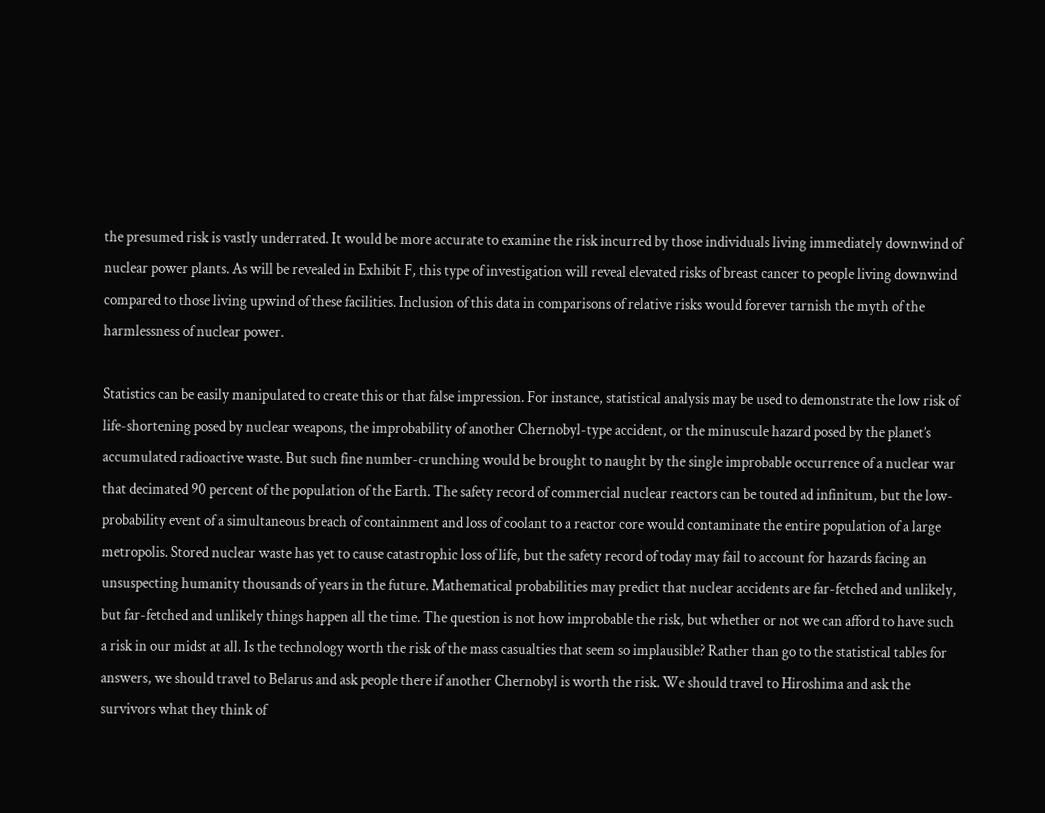the presumed risk is vastly underrated. It would be more accurate to examine the risk incurred by those individuals living immediately downwind of nuclear power plants. As will be revealed in Exhibit F, this type of investigation will reveal elevated risks of breast cancer to people living downwind compared to those living upwind of these facilities. Inclusion of this data in comparisons of relative risks would forever tarnish the myth of the harmlessness of nuclear power.

Statistics can be easily manipulated to create this or that false impression. For instance, statistical analysis may be used to demonstrate the low risk of life-shortening posed by nuclear weapons, the improbability of another Chernobyl-type accident, or the minuscule hazard posed by the planet’s accumulated radioactive waste. But such fine number-crunching would be brought to naught by the single improbable occurrence of a nuclear war that decimated 90 percent of the population of the Earth. The safety record of commercial nuclear reactors can be touted ad infinitum, but the low-probability event of a simultaneous breach of containment and loss of coolant to a reactor core would contaminate the entire population of a large metropolis. Stored nuclear waste has yet to cause catastrophic loss of life, but the safety record of today may fail to account for hazards facing an unsuspecting humanity thousands of years in the future. Mathematical probabilities may predict that nuclear accidents are far-fetched and unlikely, but far-fetched and unlikely things happen all the time. The question is not how improbable the risk, but whether or not we can afford to have such a risk in our midst at all. Is the technology worth the risk of the mass casualties that seem so implausible? Rather than go to the statistical tables for answers, we should travel to Belarus and ask people there if another Chernobyl is worth the risk. We should travel to Hiroshima and ask the survivors what they think of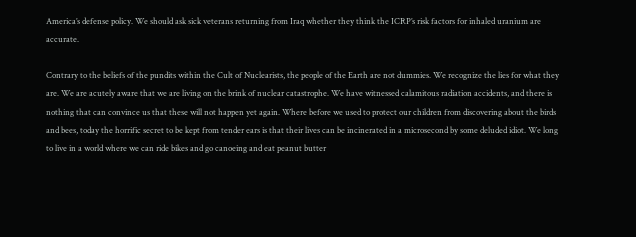America’s defense policy. We should ask sick veterans returning from Iraq whether they think the ICRP’s risk factors for inhaled uranium are accurate.

Contrary to the beliefs of the pundits within the Cult of Nuclearists, the people of the Earth are not dummies. We recognize the lies for what they are. We are acutely aware that we are living on the brink of nuclear catastrophe. We have witnessed calamitous radiation accidents, and there is nothing that can convince us that these will not happen yet again. Where before we used to protect our children from discovering about the birds and bees, today the horrific secret to be kept from tender ears is that their lives can be incinerated in a microsecond by some deluded idiot. We long to live in a world where we can ride bikes and go canoeing and eat peanut butter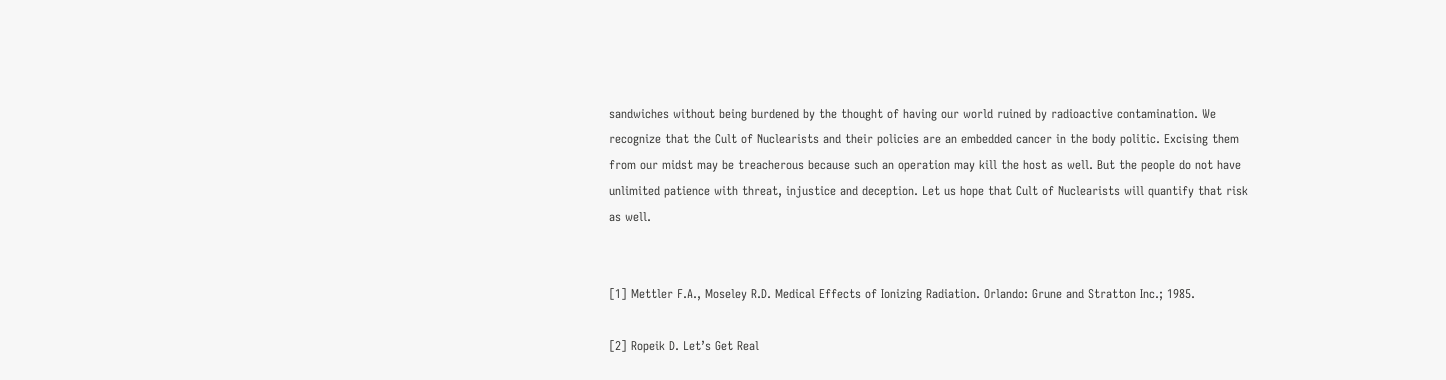sandwiches without being burdened by the thought of having our world ruined by radioactive contamination. We recognize that the Cult of Nuclearists and their policies are an embedded cancer in the body politic. Excising them from our midst may be treacherous because such an operation may kill the host as well. But the people do not have unlimited patience with threat, injustice and deception. Let us hope that Cult of Nuclearists will quantify that risk as well.


[1] Mettler F.A., Moseley R.D. Medical Effects of Ionizing Radiation. Orlando: Grune and Stratton Inc.; 1985.

[2] Ropeik D. Let’s Get Real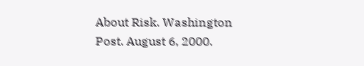About Risk. Washington Post. August 6, 2000.